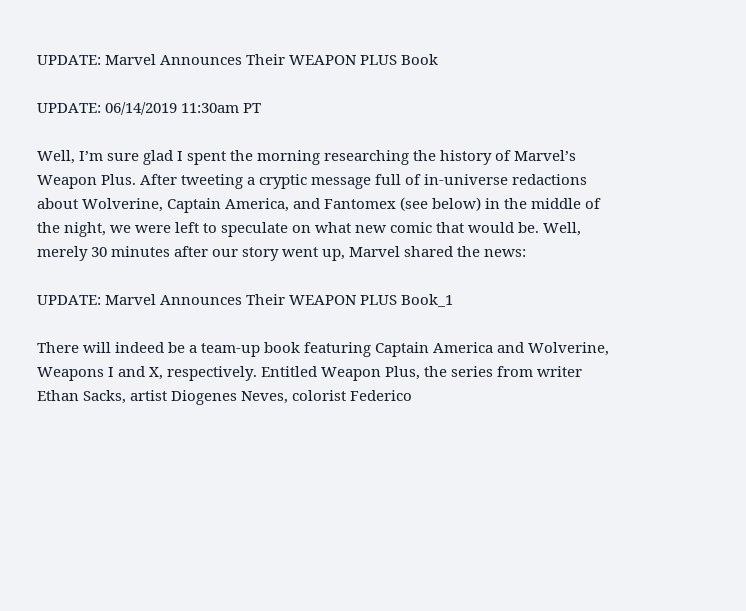UPDATE: Marvel Announces Their WEAPON PLUS Book

UPDATE: 06/14/2019 11:30am PT

Well, I’m sure glad I spent the morning researching the history of Marvel’s Weapon Plus. After tweeting a cryptic message full of in-universe redactions about Wolverine, Captain America, and Fantomex (see below) in the middle of the night, we were left to speculate on what new comic that would be. Well, merely 30 minutes after our story went up, Marvel shared the news:

UPDATE: Marvel Announces Their WEAPON PLUS Book_1

There will indeed be a team-up book featuring Captain America and Wolverine, Weapons I and X, respectively. Entitled Weapon Plus, the series from writer Ethan Sacks, artist Diogenes Neves, colorist Federico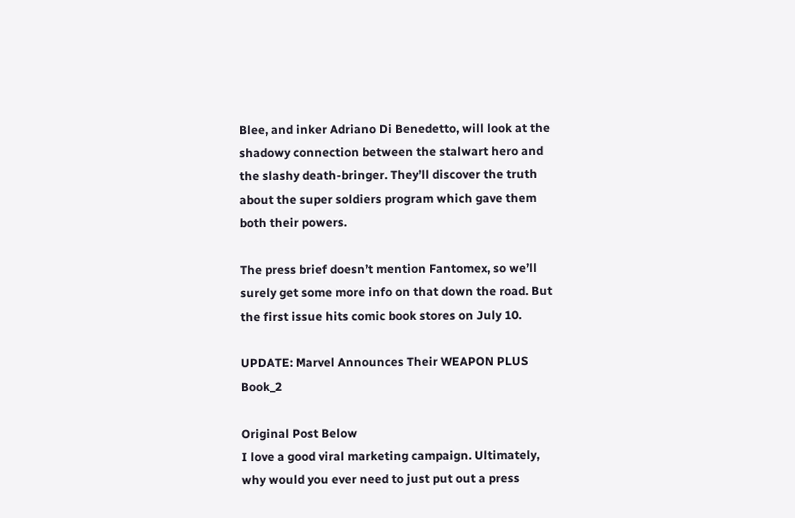Blee, and inker Adriano Di Benedetto, will look at the shadowy connection between the stalwart hero and the slashy death-bringer. They’ll discover the truth about the super soldiers program which gave them both their powers.

The press brief doesn’t mention Fantomex, so we’ll surely get some more info on that down the road. But the first issue hits comic book stores on July 10.

UPDATE: Marvel Announces Their WEAPON PLUS Book_2

Original Post Below
I love a good viral marketing campaign. Ultimately, why would you ever need to just put out a press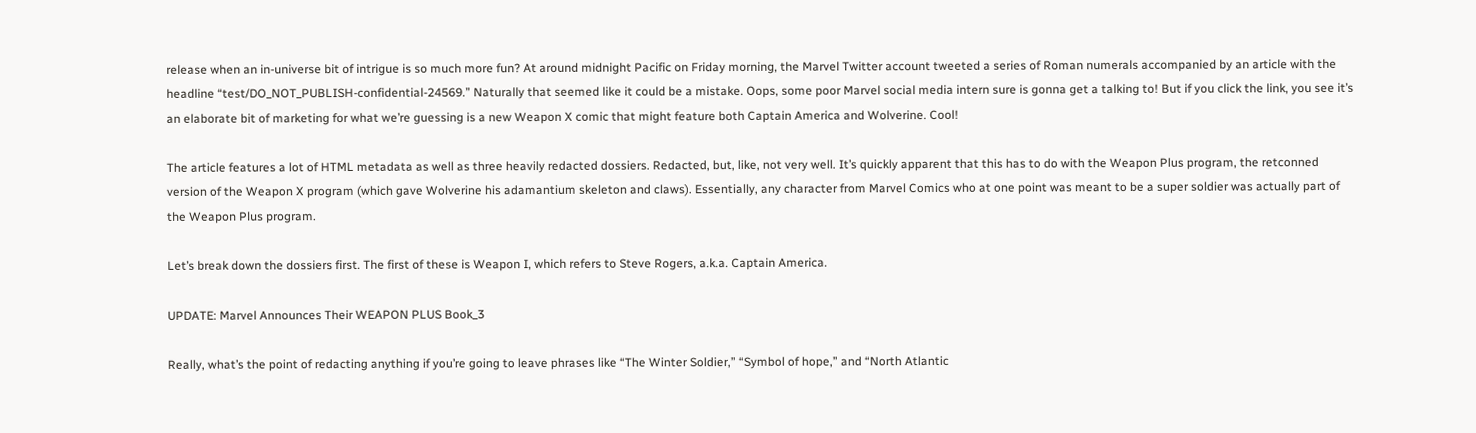release when an in-universe bit of intrigue is so much more fun? At around midnight Pacific on Friday morning, the Marvel Twitter account tweeted a series of Roman numerals accompanied by an article with the headline “test/DO_NOT_PUBLISH-confidential-24569.” Naturally that seemed like it could be a mistake. Oops, some poor Marvel social media intern sure is gonna get a talking to! But if you click the link, you see it’s an elaborate bit of marketing for what we’re guessing is a new Weapon X comic that might feature both Captain America and Wolverine. Cool!

The article features a lot of HTML metadata as well as three heavily redacted dossiers. Redacted, but, like, not very well. It’s quickly apparent that this has to do with the Weapon Plus program, the retconned version of the Weapon X program (which gave Wolverine his adamantium skeleton and claws). Essentially, any character from Marvel Comics who at one point was meant to be a super soldier was actually part of the Weapon Plus program.

Let’s break down the dossiers first. The first of these is Weapon I, which refers to Steve Rogers, a.k.a. Captain America.

UPDATE: Marvel Announces Their WEAPON PLUS Book_3

Really, what’s the point of redacting anything if you’re going to leave phrases like “The Winter Soldier,” “Symbol of hope,” and “North Atlantic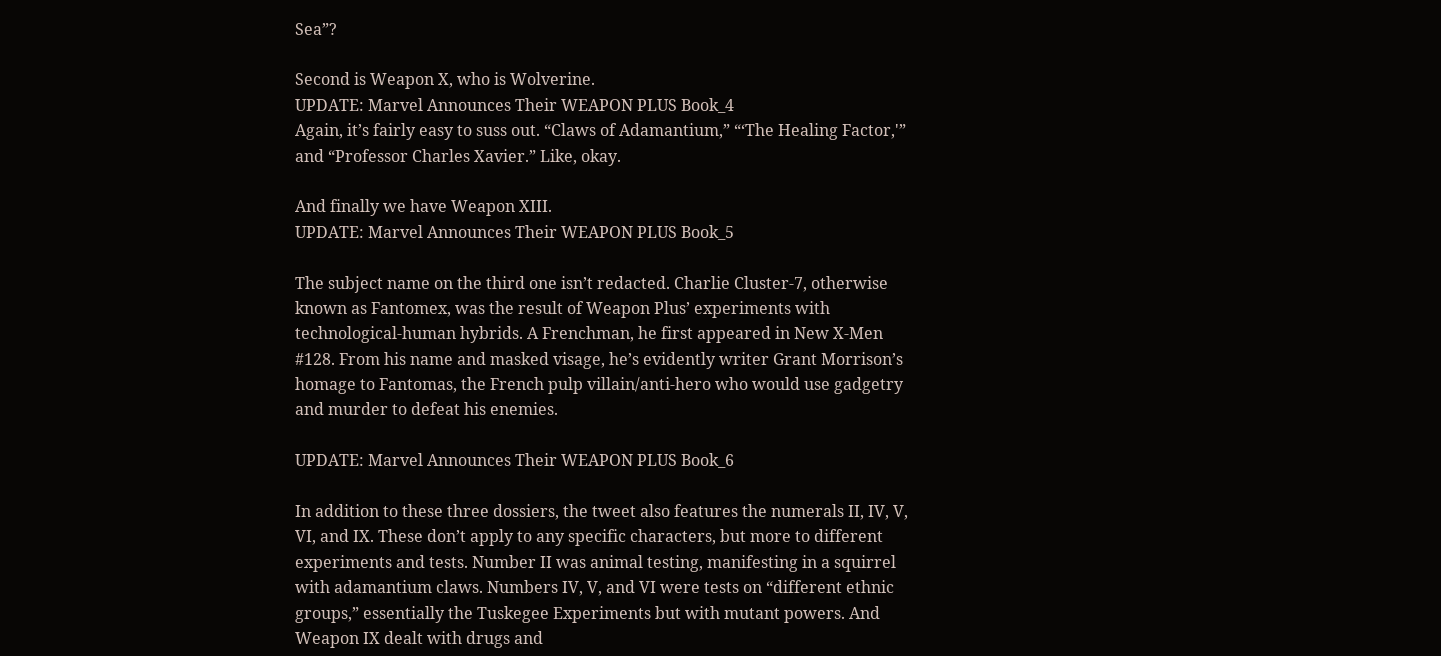Sea”?

Second is Weapon X, who is Wolverine.
UPDATE: Marvel Announces Their WEAPON PLUS Book_4
Again, it’s fairly easy to suss out. “Claws of Adamantium,” “‘The Healing Factor,'” and “Professor Charles Xavier.” Like, okay.

And finally we have Weapon XIII.
UPDATE: Marvel Announces Their WEAPON PLUS Book_5

The subject name on the third one isn’t redacted. Charlie Cluster-7, otherwise known as Fantomex, was the result of Weapon Plus’ experiments with technological-human hybrids. A Frenchman, he first appeared in New X-Men #128. From his name and masked visage, he’s evidently writer Grant Morrison’s homage to Fantomas, the French pulp villain/anti-hero who would use gadgetry and murder to defeat his enemies.

UPDATE: Marvel Announces Their WEAPON PLUS Book_6

In addition to these three dossiers, the tweet also features the numerals II, IV, V, VI, and IX. These don’t apply to any specific characters, but more to different experiments and tests. Number II was animal testing, manifesting in a squirrel with adamantium claws. Numbers IV, V, and VI were tests on “different ethnic groups,” essentially the Tuskegee Experiments but with mutant powers. And Weapon IX dealt with drugs and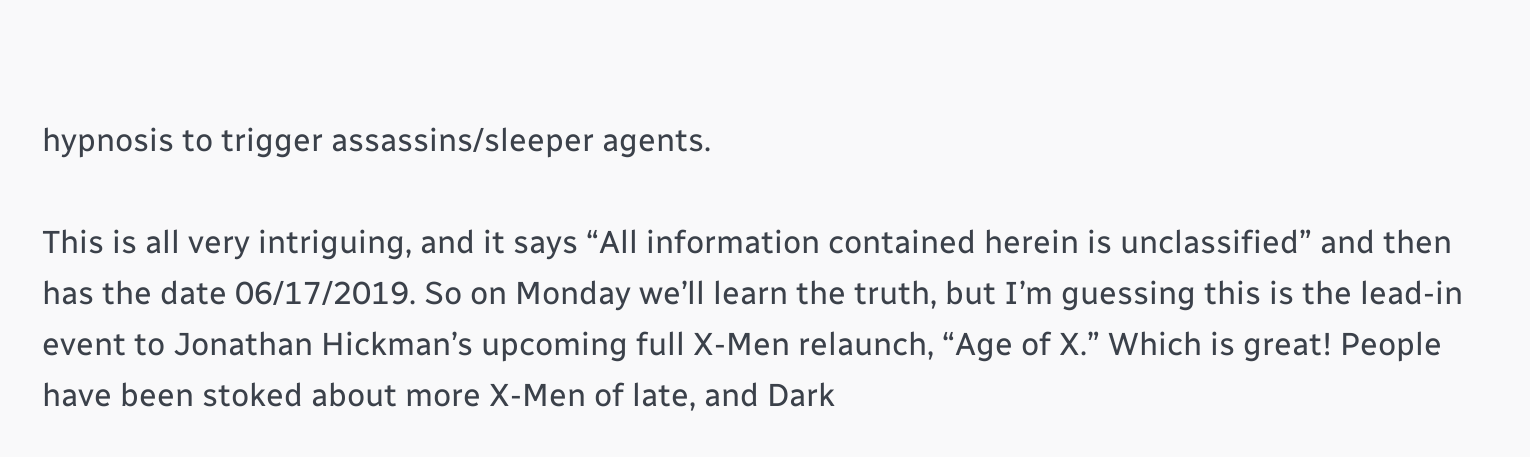hypnosis to trigger assassins/sleeper agents.

This is all very intriguing, and it says “All information contained herein is unclassified” and then has the date 06/17/2019. So on Monday we’ll learn the truth, but I’m guessing this is the lead-in event to Jonathan Hickman’s upcoming full X-Men relaunch, “Age of X.” Which is great! People have been stoked about more X-Men of late, and Dark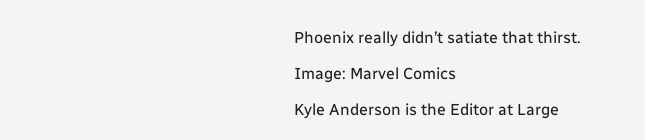Phoenix really didn’t satiate that thirst.

Image: Marvel Comics

Kyle Anderson is the Editor at Large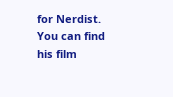for Nerdist. You can find his film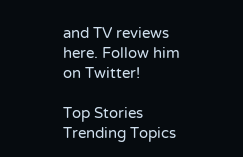and TV reviews here. Follow him on Twitter!

Top Stories
Trending Topics